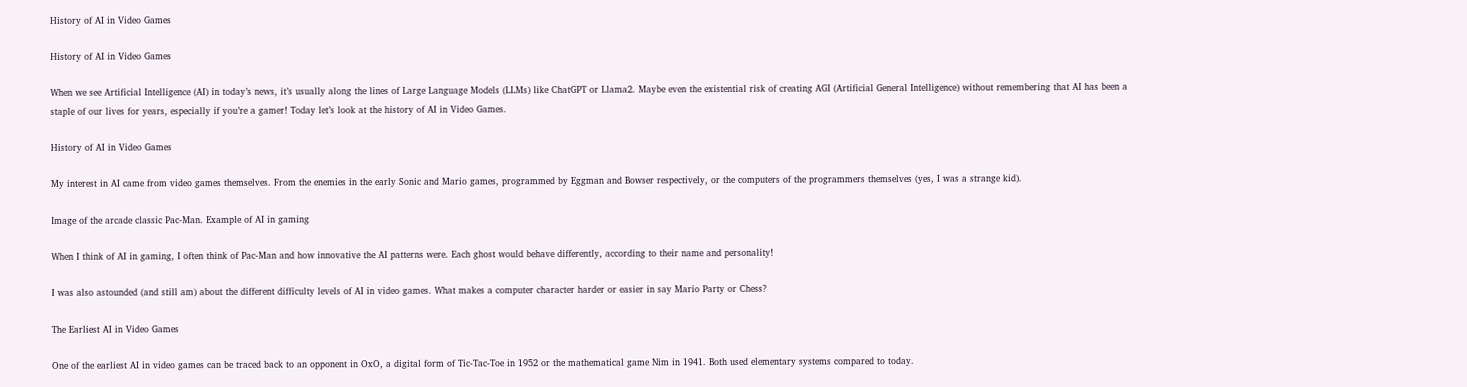History of AI in Video Games

History of AI in Video Games

When we see Artificial Intelligence (AI) in today’s news, it’s usually along the lines of Large Language Models (LLMs) like ChatGPT or Llama2. Maybe even the existential risk of creating AGI (Artificial General Intelligence) without remembering that AI has been a staple of our lives for years, especially if you’re a gamer! Today let’s look at the history of AI in Video Games.

History of AI in Video Games

My interest in AI came from video games themselves. From the enemies in the early Sonic and Mario games, programmed by Eggman and Bowser respectively, or the computers of the programmers themselves (yes, I was a strange kid).

Image of the arcade classic Pac-Man. Example of AI in gaming

When I think of AI in gaming, I often think of Pac-Man and how innovative the AI patterns were. Each ghost would behave differently, according to their name and personality!

I was also astounded (and still am) about the different difficulty levels of AI in video games. What makes a computer character harder or easier in say Mario Party or Chess?

The Earliest AI in Video Games

One of the earliest AI in video games can be traced back to an opponent in OxO, a digital form of Tic-Tac-Toe in 1952 or the mathematical game Nim in 1941. Both used elementary systems compared to today.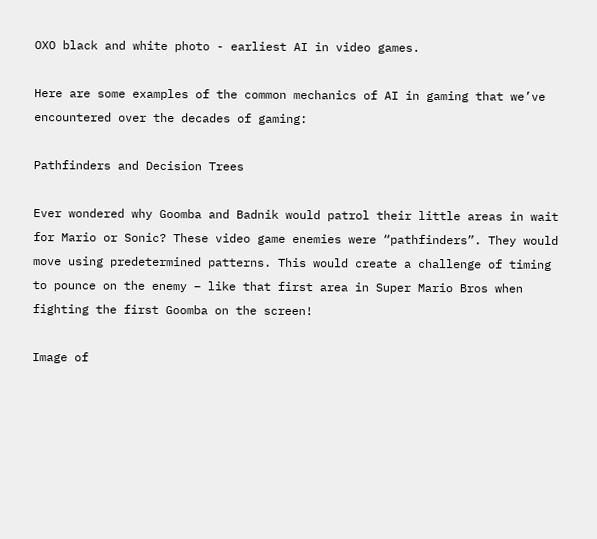OXO black and white photo - earliest AI in video games.

Here are some examples of the common mechanics of AI in gaming that we’ve encountered over the decades of gaming:

Pathfinders and Decision Trees

Ever wondered why Goomba and Badnik would patrol their little areas in wait for Mario or Sonic? These video game enemies were “pathfinders”. They would move using predetermined patterns. This would create a challenge of timing to pounce on the enemy – like that first area in Super Mario Bros when fighting the first Goomba on the screen!

Image of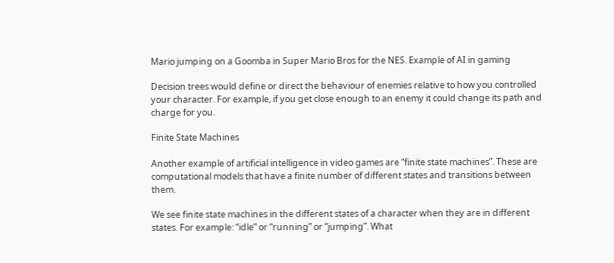Mario jumping on a Goomba in Super Mario Bros for the NES. Example of AI in gaming

Decision trees would define or direct the behaviour of enemies relative to how you controlled your character. For example, if you get close enough to an enemy it could change its path and charge for you.

Finite State Machines

Another example of artificial intelligence in video games are “finite state machines”. These are computational models that have a finite number of different states and transitions between them.

We see finite state machines in the different states of a character when they are in different states. For example: “idle” or “running” or “jumping”. What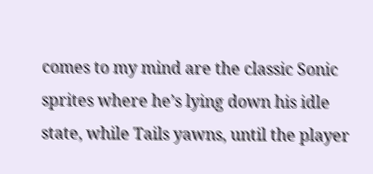comes to my mind are the classic Sonic sprites where he’s lying down his idle state, while Tails yawns, until the player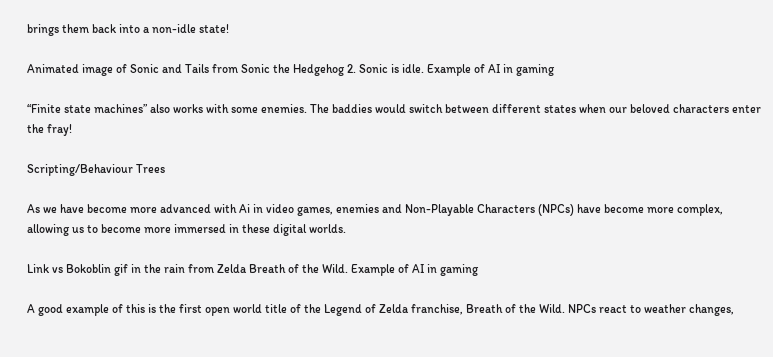brings them back into a non-idle state!

Animated image of Sonic and Tails from Sonic the Hedgehog 2. Sonic is idle. Example of AI in gaming

“Finite state machines” also works with some enemies. The baddies would switch between different states when our beloved characters enter the fray!

Scripting/Behaviour Trees

As we have become more advanced with Ai in video games, enemies and Non-Playable Characters (NPCs) have become more complex, allowing us to become more immersed in these digital worlds.

Link vs Bokoblin gif in the rain from Zelda Breath of the Wild. Example of AI in gaming

A good example of this is the first open world title of the Legend of Zelda franchise, Breath of the Wild. NPCs react to weather changes,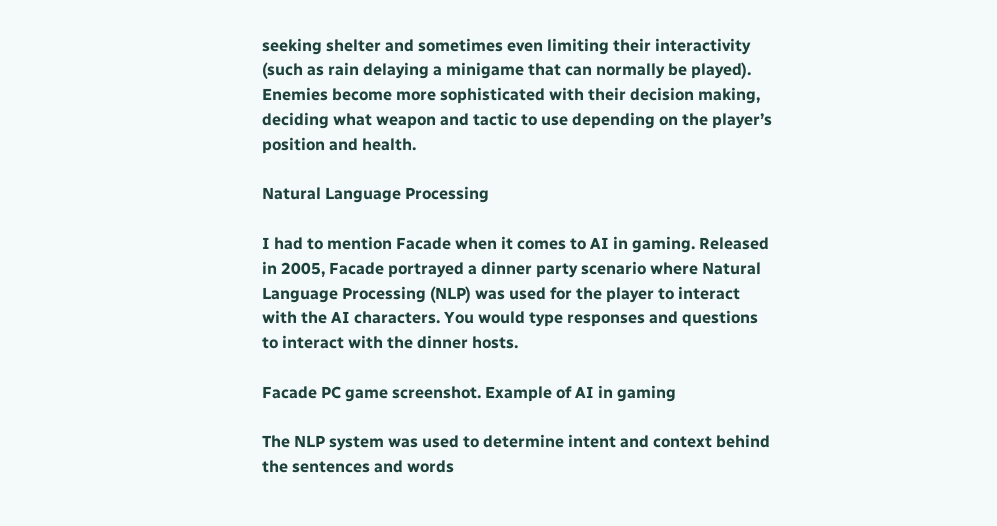seeking shelter and sometimes even limiting their interactivity (such as rain delaying a minigame that can normally be played). Enemies become more sophisticated with their decision making, deciding what weapon and tactic to use depending on the player’s position and health.

Natural Language Processing

I had to mention Facade when it comes to AI in gaming. Released in 2005, Facade portrayed a dinner party scenario where Natural Language Processing (NLP) was used for the player to interact with the AI characters. You would type responses and questions to interact with the dinner hosts.

Facade PC game screenshot. Example of AI in gaming

The NLP system was used to determine intent and context behind the sentences and words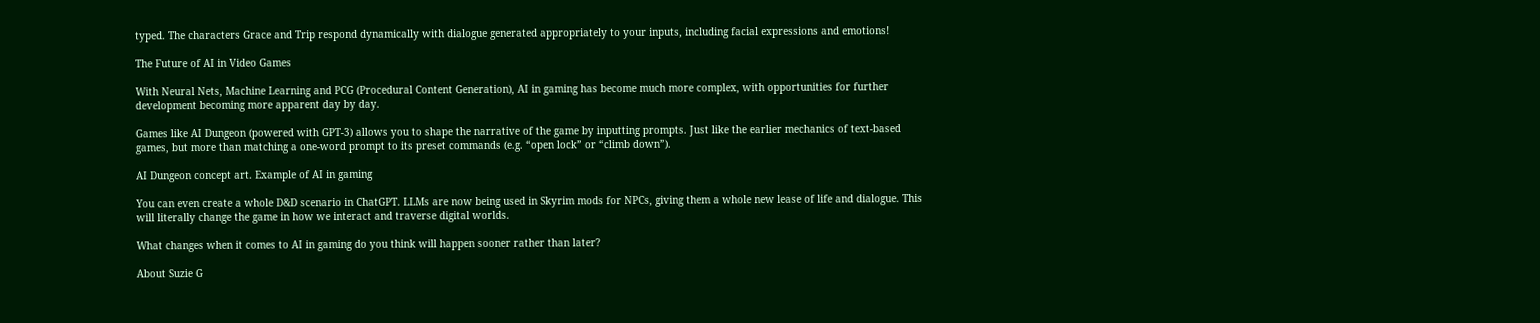typed. The characters Grace and Trip respond dynamically with dialogue generated appropriately to your inputs, including facial expressions and emotions!

The Future of AI in Video Games

With Neural Nets, Machine Learning and PCG (Procedural Content Generation), AI in gaming has become much more complex, with opportunities for further development becoming more apparent day by day.

Games like AI Dungeon (powered with GPT-3) allows you to shape the narrative of the game by inputting prompts. Just like the earlier mechanics of text-based games, but more than matching a one-word prompt to its preset commands (e.g. “open lock” or “climb down”).

AI Dungeon concept art. Example of AI in gaming

You can even create a whole D&D scenario in ChatGPT. LLMs are now being used in Skyrim mods for NPCs, giving them a whole new lease of life and dialogue. This will literally change the game in how we interact and traverse digital worlds.

What changes when it comes to AI in gaming do you think will happen sooner rather than later?

About Suzie G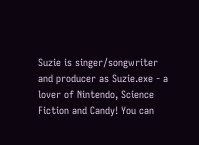Suzie is singer/songwriter and producer as Suzie.exe - a lover of Nintendo, Science Fiction and Candy! You can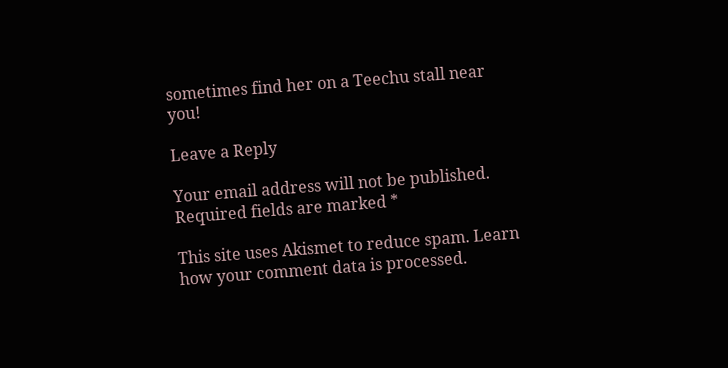sometimes find her on a Teechu stall near you!

Leave a Reply

Your email address will not be published. Required fields are marked *

This site uses Akismet to reduce spam. Learn how your comment data is processed.